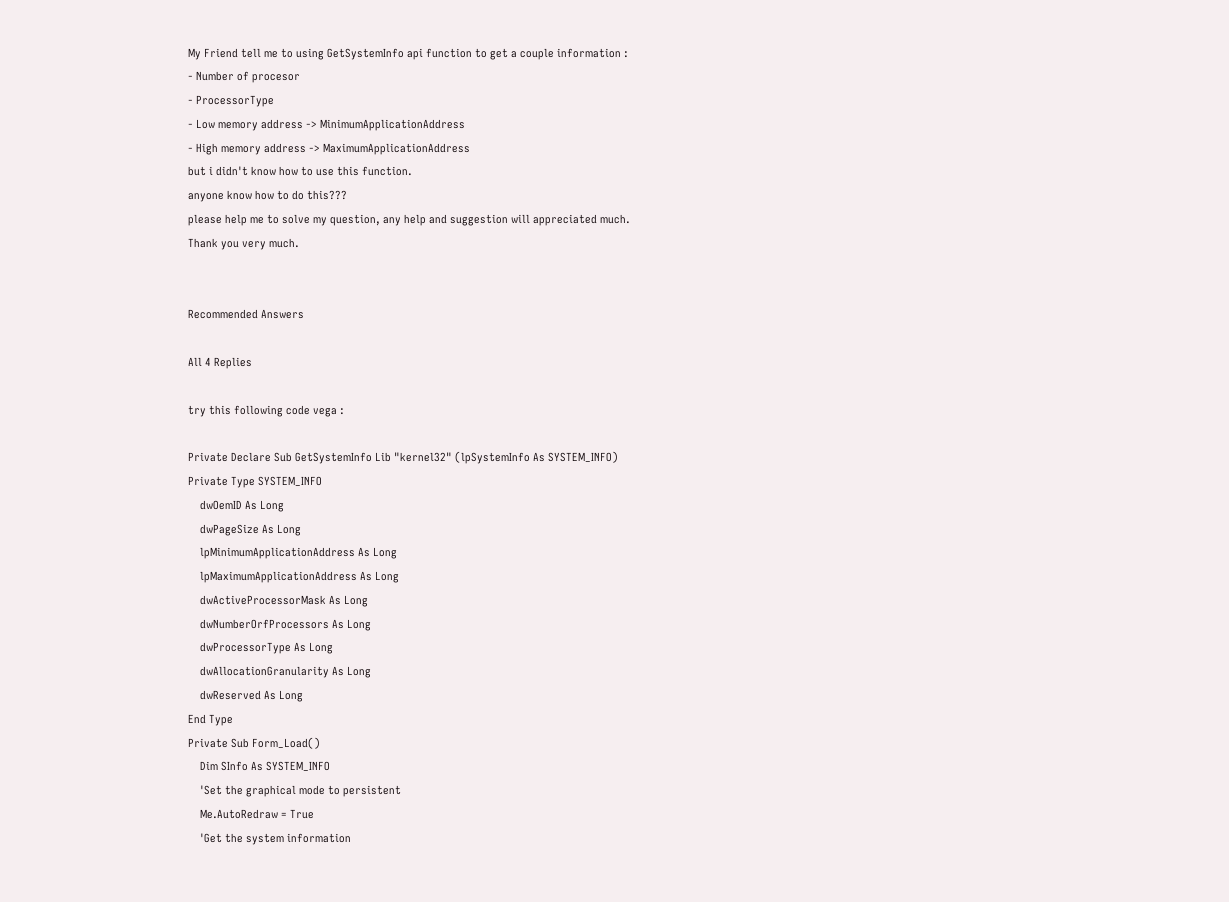My Friend tell me to using GetSystemInfo api function to get a couple information :
- Number of procesor
- ProcessorType
- Low memory address -> MinimumApplicationAddress
- High memory address -> MaximumApplicationAddress
but i didn't know how to use this function.
anyone know how to do this???
please help me to solve my question, any help and suggestion will appreciated much.
Thank you very much.


Recommended Answers

All 4 Replies

try this following code vega :

Private Declare Sub GetSystemInfo Lib "kernel32" (lpSystemInfo As SYSTEM_INFO)
Private Type SYSTEM_INFO
    dwOemID As Long
    dwPageSize As Long
    lpMinimumApplicationAddress As Long
    lpMaximumApplicationAddress As Long
    dwActiveProcessorMask As Long
    dwNumberOrfProcessors As Long
    dwProcessorType As Long
    dwAllocationGranularity As Long
    dwReserved As Long
End Type
Private Sub Form_Load()
    Dim SInfo As SYSTEM_INFO
    'Set the graphical mode to persistent
    Me.AutoRedraw = True
    'Get the system information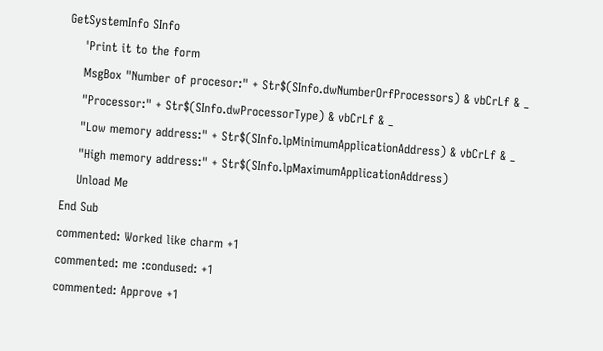GetSystemInfo SInfo
    'Print it to the form
    MsgBox "Number of procesor:" + Str$(SInfo.dwNumberOrfProcessors) & vbCrLf & _
    "Processor:" + Str$(SInfo.dwProcessorType) & vbCrLf & _
    "Low memory address:" + Str$(SInfo.lpMinimumApplicationAddress) & vbCrLf & _
    "High memory address:" + Str$(SInfo.lpMaximumApplicationAddress)
    Unload Me
End Sub
commented: Worked like charm +1
commented: me :condused: +1
commented: Approve +1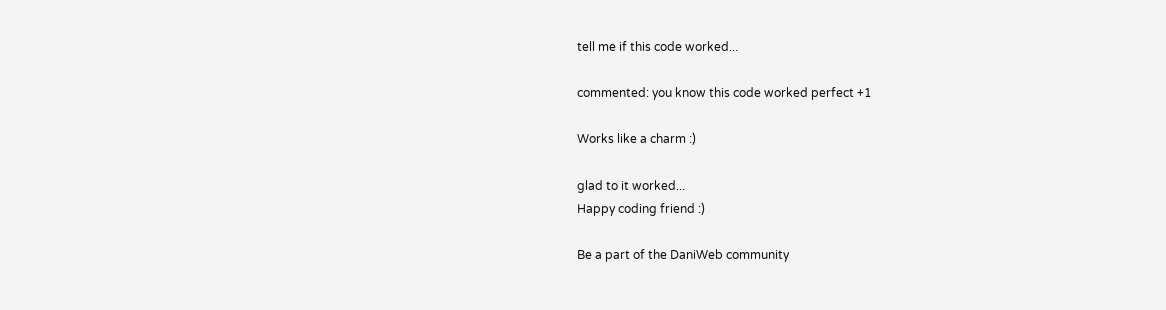tell me if this code worked...

commented: you know this code worked perfect +1

Works like a charm :)

glad to it worked...
Happy coding friend :)

Be a part of the DaniWeb community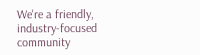We're a friendly, industry-focused community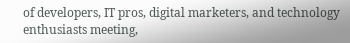of developers, IT pros, digital marketers, and technology enthusiasts meeting,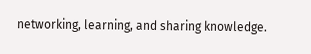networking, learning, and sharing knowledge.